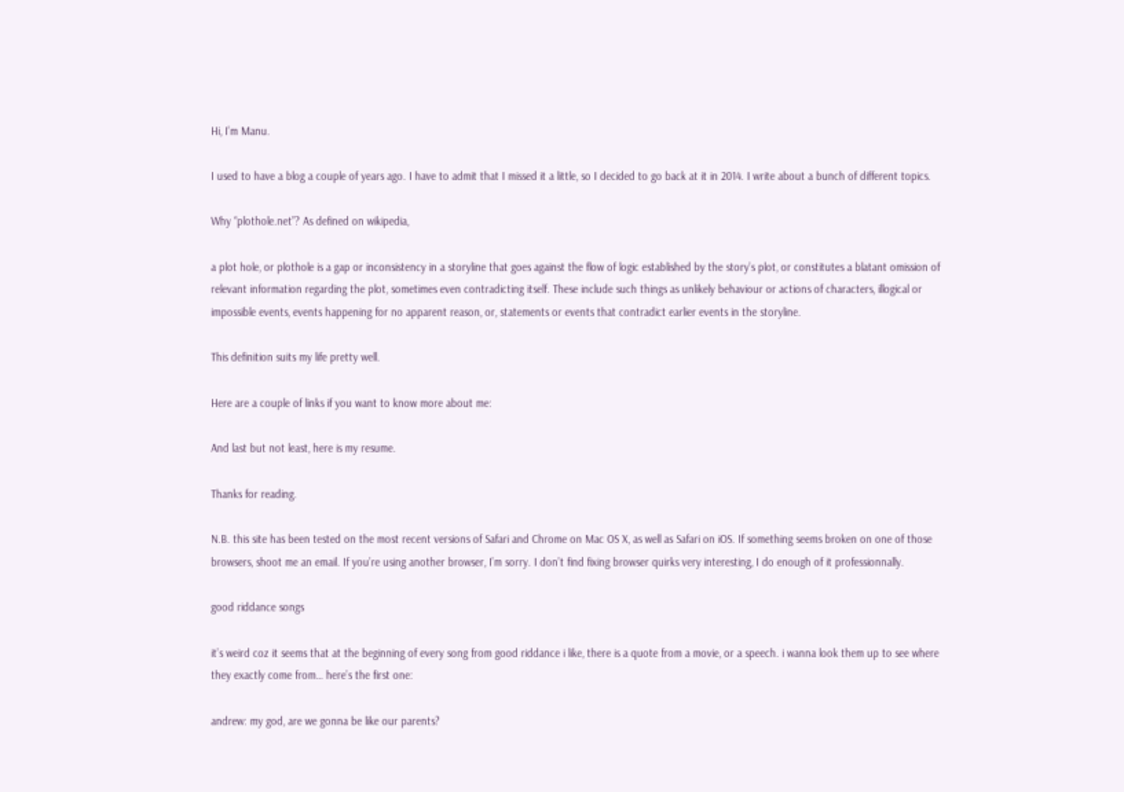Hi, I’m Manu.

I used to have a blog a couple of years ago. I have to admit that I missed it a little, so I decided to go back at it in 2014. I write about a bunch of different topics.

Why “plothole.net”? As defined on wikipedia,

a plot hole, or plothole is a gap or inconsistency in a storyline that goes against the flow of logic established by the story’s plot, or constitutes a blatant omission of relevant information regarding the plot, sometimes even contradicting itself. These include such things as unlikely behaviour or actions of characters, illogical or impossible events, events happening for no apparent reason, or, statements or events that contradict earlier events in the storyline.

This definition suits my life pretty well.

Here are a couple of links if you want to know more about me:

And last but not least, here is my resume.

Thanks for reading.

N.B. this site has been tested on the most recent versions of Safari and Chrome on Mac OS X, as well as Safari on iOS. If something seems broken on one of those browsers, shoot me an email. If you’re using another browser, I’m sorry. I don’t find fixing browser quirks very interesting, I do enough of it professionnally.

good riddance songs

it’s weird coz it seems that at the beginning of every song from good riddance i like, there is a quote from a movie, or a speech. i wanna look them up to see where they exactly come from… here’s the first one:

andrew: my god, are we gonna be like our parents?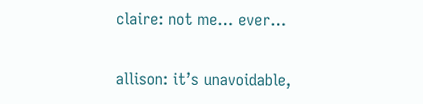claire: not me… ever…

allison: it’s unavoidable,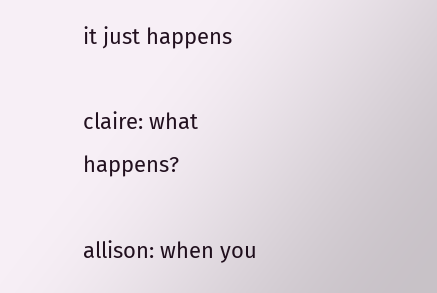it just happens

claire: what happens?

allison: when you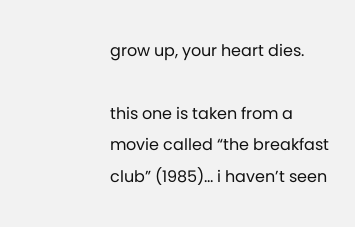grow up, your heart dies.

this one is taken from a movie called “the breakfast club” (1985)… i haven’t seen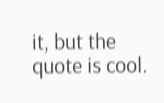it, but the quote is cool.